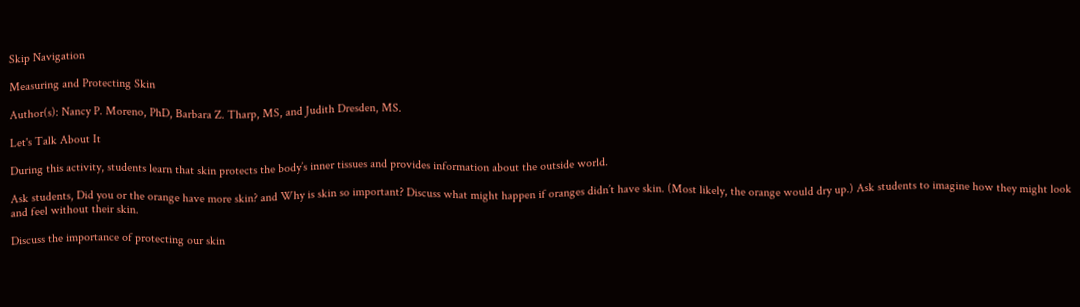Skip Navigation

Measuring and Protecting Skin

Author(s): Nancy P. Moreno, PhD, Barbara Z. Tharp, MS, and Judith Dresden, MS.

Let's Talk About It

During this activity, students learn that skin protects the body’s inner tissues and provides information about the outside world.

Ask students, Did you or the orange have more skin? and Why is skin so important? Discuss what might happen if oranges didn’t have skin. (Most likely, the orange would dry up.) Ask students to imagine how they might look and feel without their skin.

Discuss the importance of protecting our skin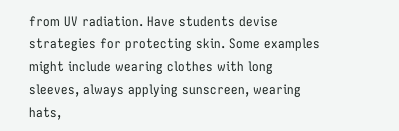from UV radiation. Have students devise strategies for protecting skin. Some examples might include wearing clothes with long sleeves, always applying sunscreen, wearing hats,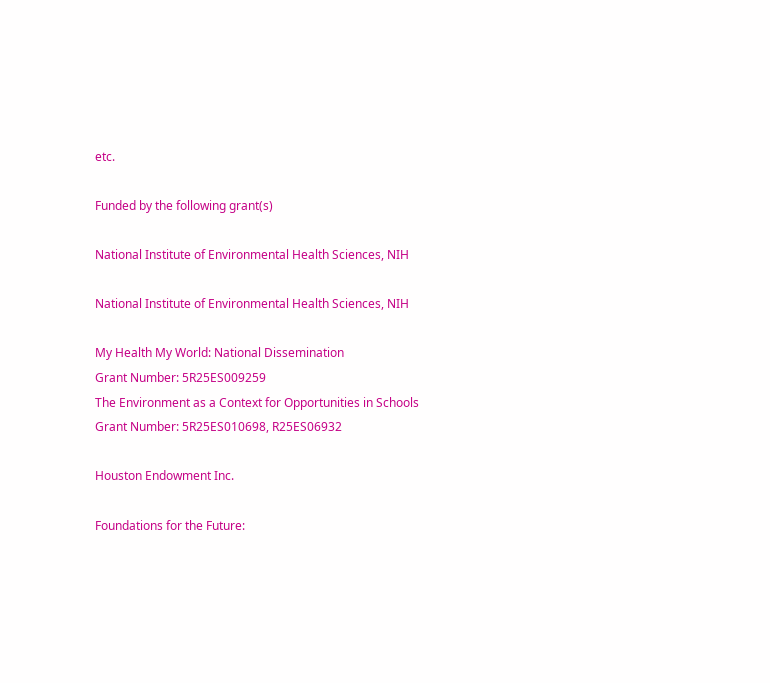etc.

Funded by the following grant(s)

National Institute of Environmental Health Sciences, NIH

National Institute of Environmental Health Sciences, NIH

My Health My World: National Dissemination
Grant Number: 5R25ES009259
The Environment as a Context for Opportunities in Schools
Grant Number: 5R25ES010698, R25ES06932

Houston Endowment Inc.

Foundations for the Future: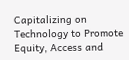Capitalizing on Technology to Promote Equity, Access and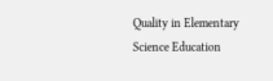Quality in Elementary Science Education